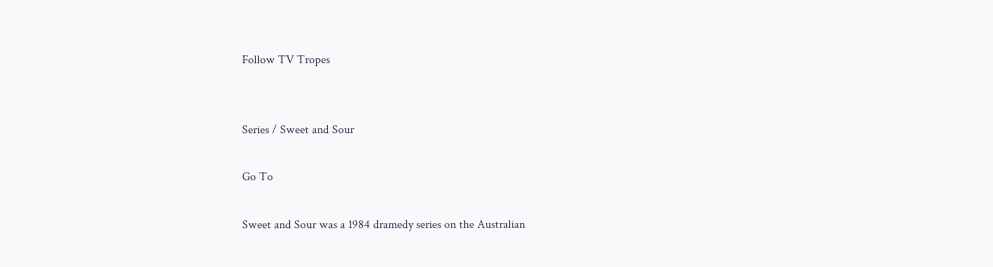Follow TV Tropes


Series / Sweet and Sour

Go To

Sweet and Sour was a 1984 dramedy series on the Australian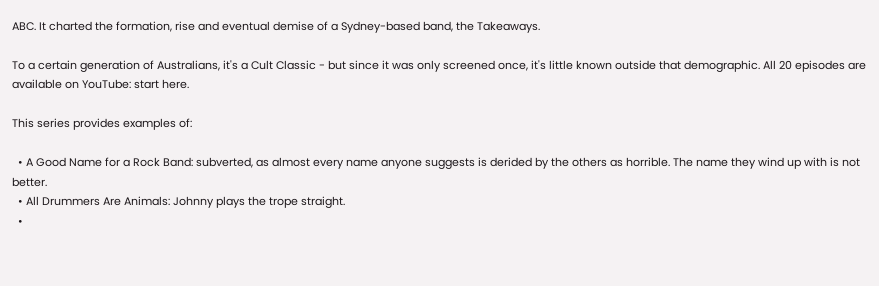ABC. It charted the formation, rise and eventual demise of a Sydney-based band, the Takeaways.

To a certain generation of Australians, it's a Cult Classic - but since it was only screened once, it's little known outside that demographic. All 20 episodes are available on YouTube: start here.

This series provides examples of:

  • A Good Name for a Rock Band: subverted, as almost every name anyone suggests is derided by the others as horrible. The name they wind up with is not better.
  • All Drummers Are Animals: Johnny plays the trope straight.
  •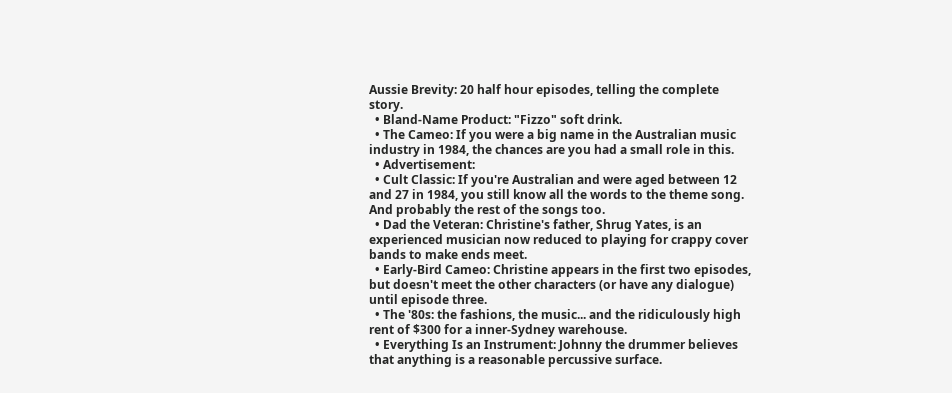Aussie Brevity: 20 half hour episodes, telling the complete story.
  • Bland-Name Product: "Fizzo" soft drink.
  • The Cameo: If you were a big name in the Australian music industry in 1984, the chances are you had a small role in this.
  • Advertisement:
  • Cult Classic: If you're Australian and were aged between 12 and 27 in 1984, you still know all the words to the theme song. And probably the rest of the songs too.
  • Dad the Veteran: Christine's father, Shrug Yates, is an experienced musician now reduced to playing for crappy cover bands to make ends meet.
  • Early-Bird Cameo: Christine appears in the first two episodes, but doesn't meet the other characters (or have any dialogue) until episode three.
  • The '80s: the fashions, the music... and the ridiculously high rent of $300 for a inner-Sydney warehouse.
  • Everything Is an Instrument: Johnny the drummer believes that anything is a reasonable percussive surface.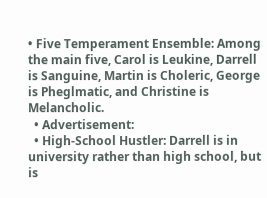• Five Temperament Ensemble: Among the main five, Carol is Leukine, Darrell is Sanguine, Martin is Choleric, George is Pheglmatic, and Christine is Melancholic.
  • Advertisement:
  • High-School Hustler: Darrell is in university rather than high school, but is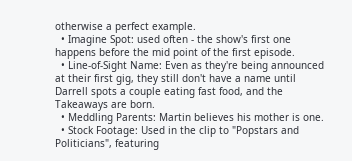otherwise a perfect example.
  • Imagine Spot: used often - the show's first one happens before the mid point of the first episode.
  • Line-of-Sight Name: Even as they're being announced at their first gig, they still don't have a name until Darrell spots a couple eating fast food, and the Takeaways are born.
  • Meddling Parents: Martin believes his mother is one.
  • Stock Footage: Used in the clip to "Popstars and Politicians", featuring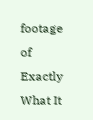footage of Exactly What It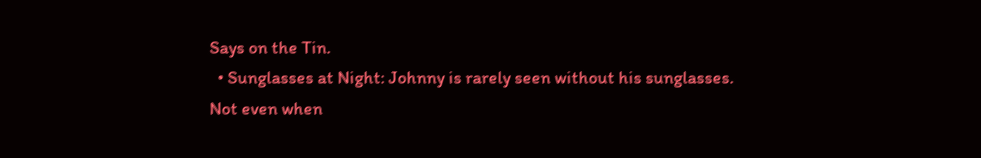Says on the Tin.
  • Sunglasses at Night: Johnny is rarely seen without his sunglasses. Not even when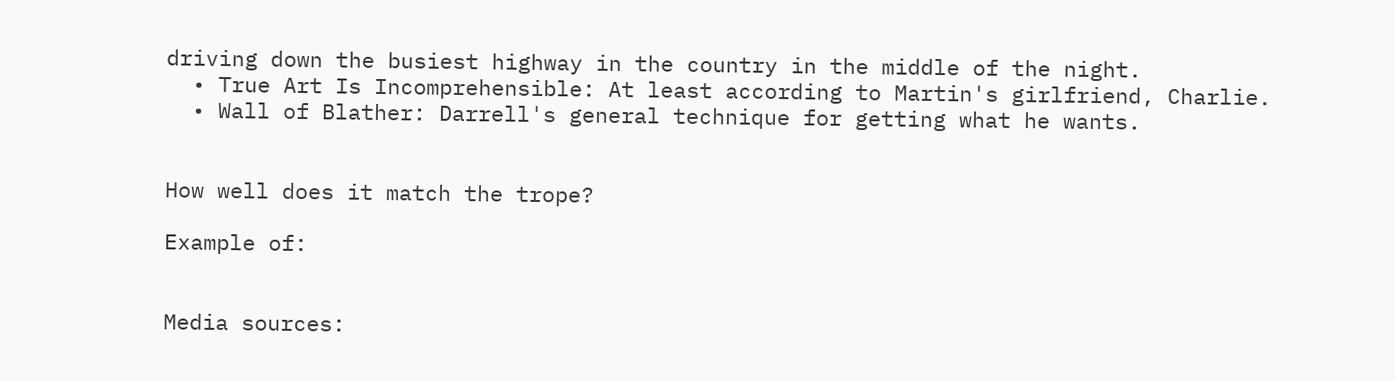driving down the busiest highway in the country in the middle of the night.
  • True Art Is Incomprehensible: At least according to Martin's girlfriend, Charlie.
  • Wall of Blather: Darrell's general technique for getting what he wants.


How well does it match the trope?

Example of:


Media sources: